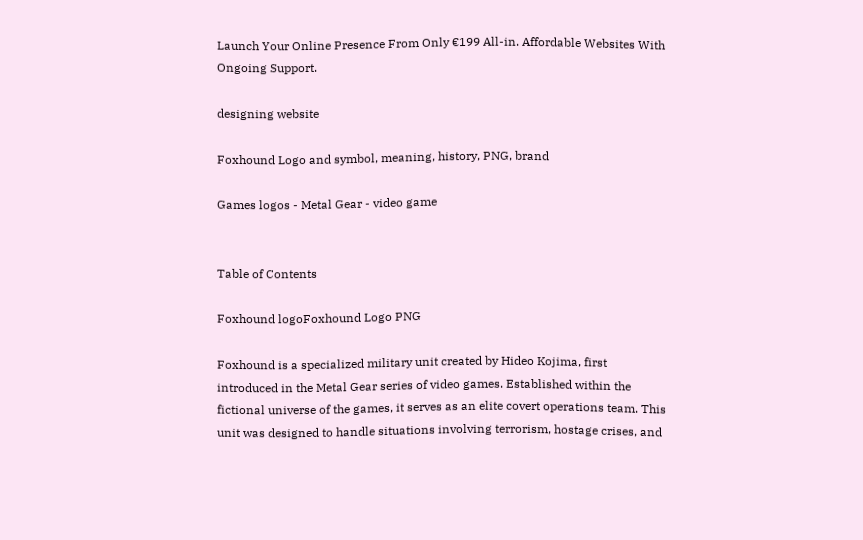Launch Your Online Presence From Only €199 All-in. Affordable Websites With Ongoing Support.

designing website

Foxhound Logo and symbol, meaning, history, PNG, brand

Games logos - Metal Gear - video game


Table of Contents

Foxhound logoFoxhound Logo PNG

Foxhound is a specialized military unit created by Hideo Kojima, first introduced in the Metal Gear series of video games. Established within the fictional universe of the games, it serves as an elite covert operations team. This unit was designed to handle situations involving terrorism, hostage crises, and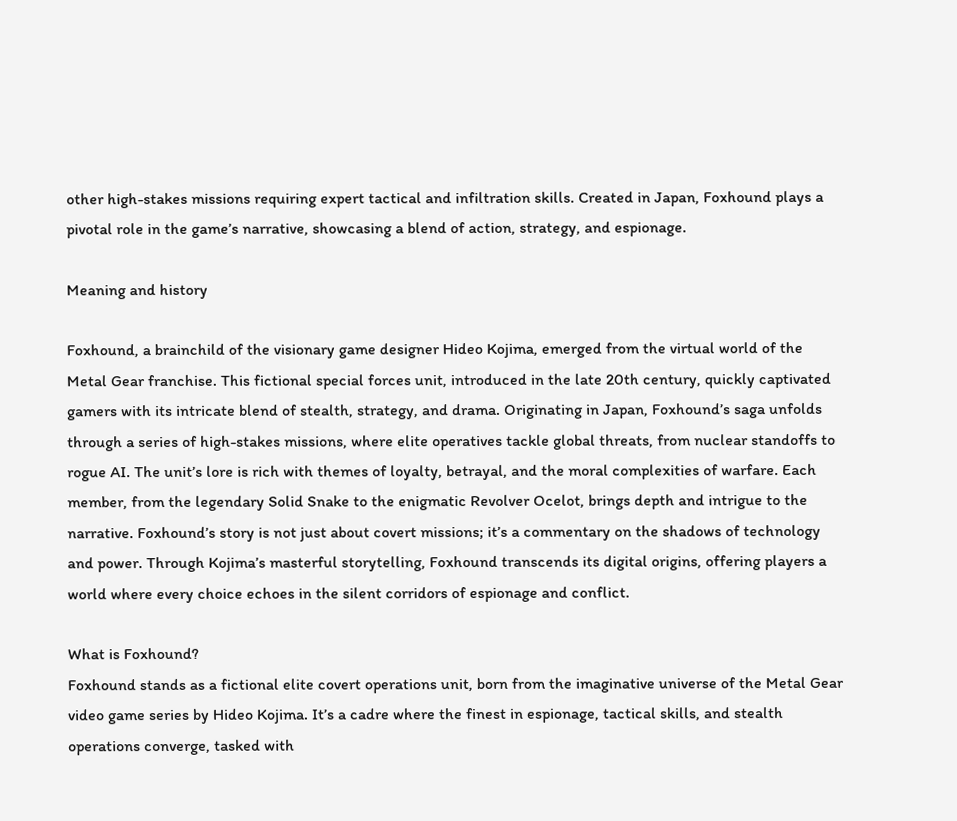other high-stakes missions requiring expert tactical and infiltration skills. Created in Japan, Foxhound plays a pivotal role in the game’s narrative, showcasing a blend of action, strategy, and espionage.

Meaning and history

Foxhound, a brainchild of the visionary game designer Hideo Kojima, emerged from the virtual world of the Metal Gear franchise. This fictional special forces unit, introduced in the late 20th century, quickly captivated gamers with its intricate blend of stealth, strategy, and drama. Originating in Japan, Foxhound’s saga unfolds through a series of high-stakes missions, where elite operatives tackle global threats, from nuclear standoffs to rogue AI. The unit’s lore is rich with themes of loyalty, betrayal, and the moral complexities of warfare. Each member, from the legendary Solid Snake to the enigmatic Revolver Ocelot, brings depth and intrigue to the narrative. Foxhound’s story is not just about covert missions; it’s a commentary on the shadows of technology and power. Through Kojima’s masterful storytelling, Foxhound transcends its digital origins, offering players a world where every choice echoes in the silent corridors of espionage and conflict.

What is Foxhound?
Foxhound stands as a fictional elite covert operations unit, born from the imaginative universe of the Metal Gear video game series by Hideo Kojima. It’s a cadre where the finest in espionage, tactical skills, and stealth operations converge, tasked with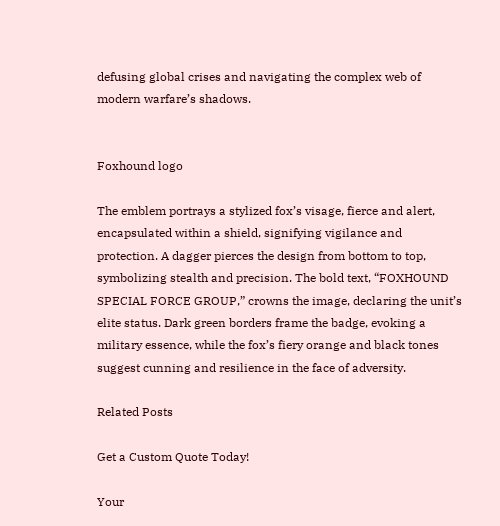defusing global crises and navigating the complex web of modern warfare’s shadows.


Foxhound logo

The emblem portrays a stylized fox’s visage, fierce and alert, encapsulated within a shield, signifying vigilance and protection. A dagger pierces the design from bottom to top, symbolizing stealth and precision. The bold text, “FOXHOUND SPECIAL FORCE GROUP,” crowns the image, declaring the unit’s elite status. Dark green borders frame the badge, evoking a military essence, while the fox’s fiery orange and black tones suggest cunning and resilience in the face of adversity.

Related Posts

Get a Custom Quote Today!

Your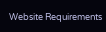Website Requirements